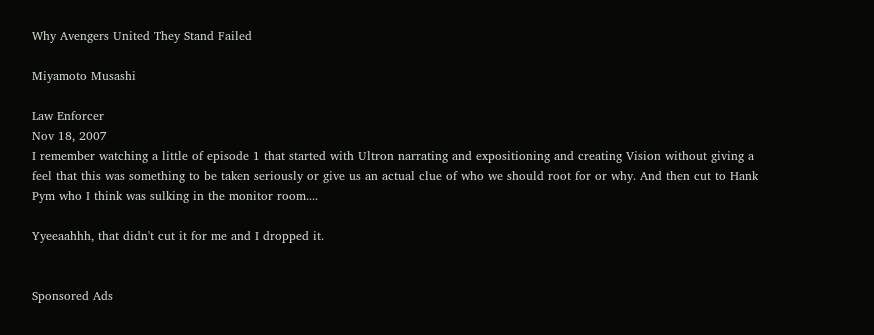Why Avengers United They Stand Failed

Miyamoto Musashi

Law Enforcer
Nov 18, 2007
I remember watching a little of episode 1 that started with Ultron narrating and expositioning and creating Vision without giving a feel that this was something to be taken seriously or give us an actual clue of who we should root for or why. And then cut to Hank Pym who I think was sulking in the monitor room....

Yyeeaahhh, that didn't cut it for me and I dropped it.


Sponsored Ads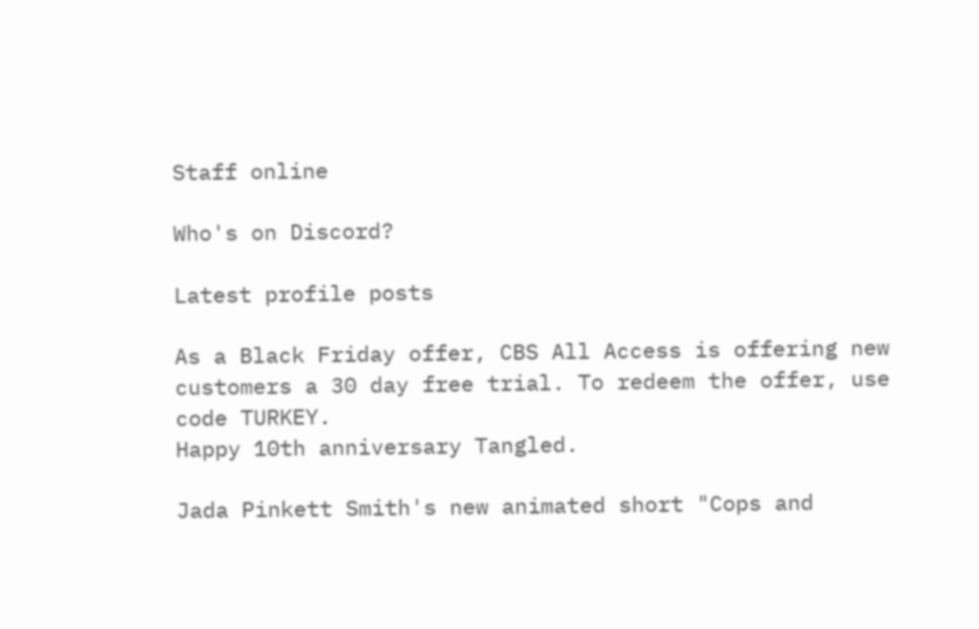Staff online

Who's on Discord?

Latest profile posts

As a Black Friday offer, CBS All Access is offering new customers a 30 day free trial. To redeem the offer, use code TURKEY.
Happy 10th anniversary Tangled.

Jada Pinkett Smith's new animated short "Cops and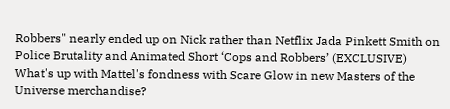Robbers" nearly ended up on Nick rather than Netflix Jada Pinkett Smith on Police Brutality and Animated Short ‘Cops and Robbers’ (EXCLUSIVE)
What's up with Mattel's fondness with Scare Glow in new Masters of the Universe merchandise?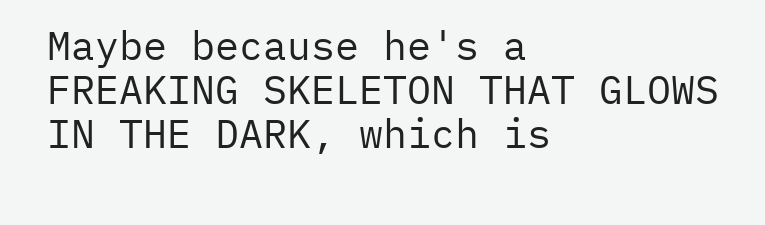Maybe because he's a FREAKING SKELETON THAT GLOWS IN THE DARK, which is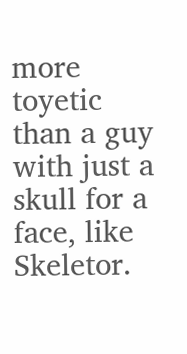more toyetic than a guy with just a skull for a face, like Skeletor.